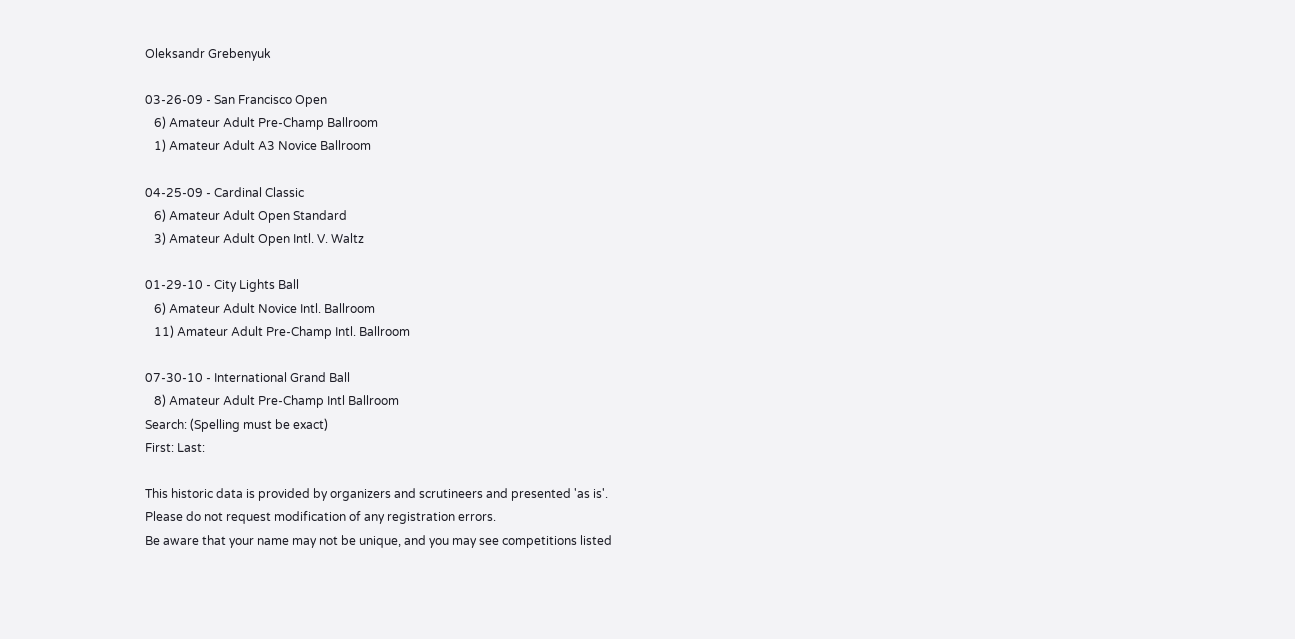Oleksandr Grebenyuk

03-26-09 - San Francisco Open
   6) Amateur Adult Pre-Champ Ballroom
   1) Amateur Adult A3 Novice Ballroom

04-25-09 - Cardinal Classic
   6) Amateur Adult Open Standard
   3) Amateur Adult Open Intl. V. Waltz

01-29-10 - City Lights Ball
   6) Amateur Adult Novice Intl. Ballroom
   11) Amateur Adult Pre-Champ Intl. Ballroom

07-30-10 - International Grand Ball
   8) Amateur Adult Pre-Champ Intl Ballroom
Search: (Spelling must be exact)
First: Last:

This historic data is provided by organizers and scrutineers and presented 'as is'.
Please do not request modification of any registration errors.
Be aware that your name may not be unique, and you may see competitions listed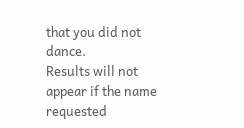that you did not dance.
Results will not appear if the name requested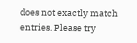does not exactly match entries. Please try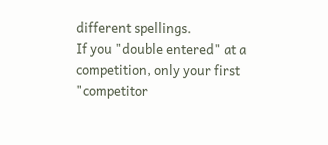different spellings.
If you "double entered" at a competition, only your first "competitor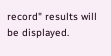record" results will be displayed.